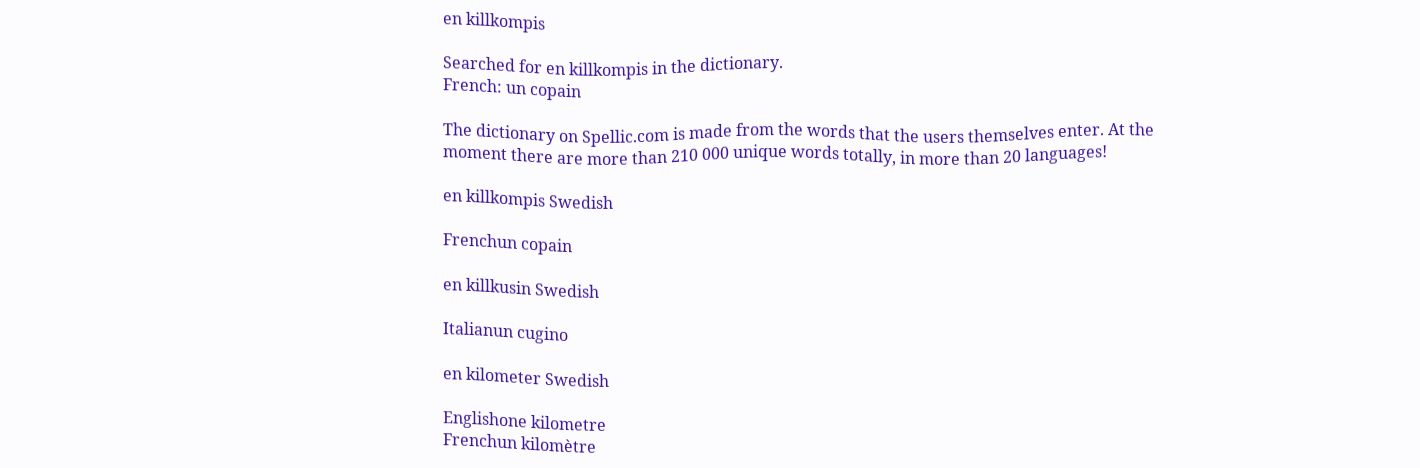en killkompis

Searched for en killkompis in the dictionary.
French: un copain

The dictionary on Spellic.com is made from the words that the users themselves enter. At the moment there are more than 210 000 unique words totally, in more than 20 languages!

en killkompis Swedish

Frenchun copain

en killkusin Swedish

Italianun cugino

en kilometer Swedish

Englishone kilometre
Frenchun kilomètre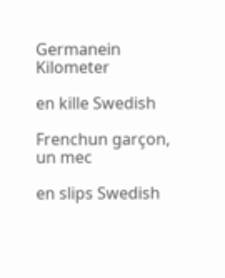Germanein Kilometer

en kille Swedish

Frenchun garçon, un mec

en slips Swedish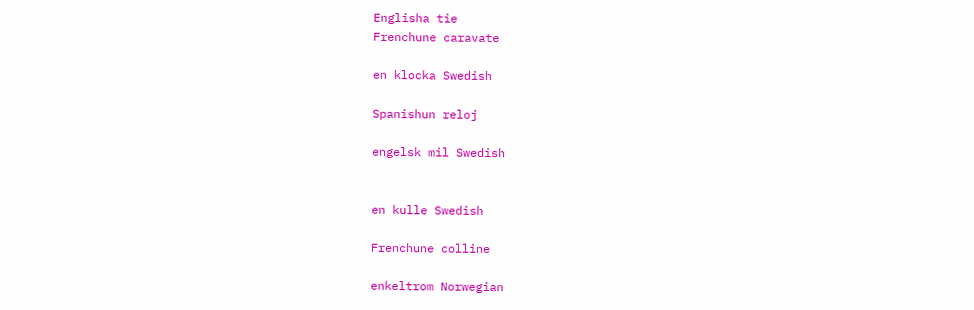Englisha tie
Frenchune caravate

en klocka Swedish

Spanishun reloj

engelsk mil Swedish


en kulle Swedish

Frenchune colline

enkeltrom Norwegian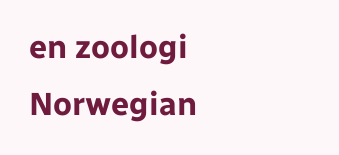en zoologi Norwegian